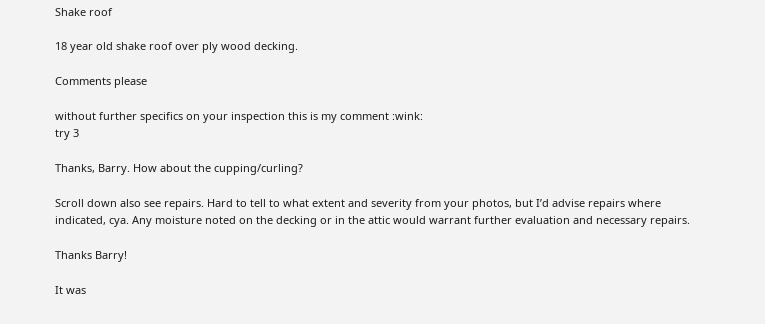Shake roof

18 year old shake roof over ply wood decking.

Comments please

without further specifics on your inspection this is my comment :wink:
try 3

Thanks, Barry. How about the cupping/curling?

Scroll down also see repairs. Hard to tell to what extent and severity from your photos, but I’d advise repairs where indicated, cya. Any moisture noted on the decking or in the attic would warrant further evaluation and necessary repairs.

Thanks Barry!

It was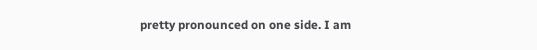pretty pronounced on one side. I am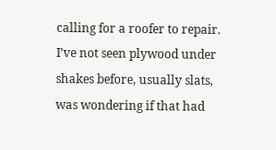calling for a roofer to repair. I’ve not seen plywood under shakes before, usually slats, was wondering if that had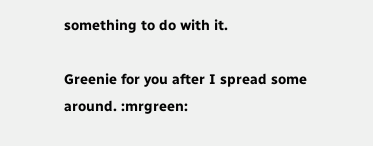something to do with it.

Greenie for you after I spread some around. :mrgreen: